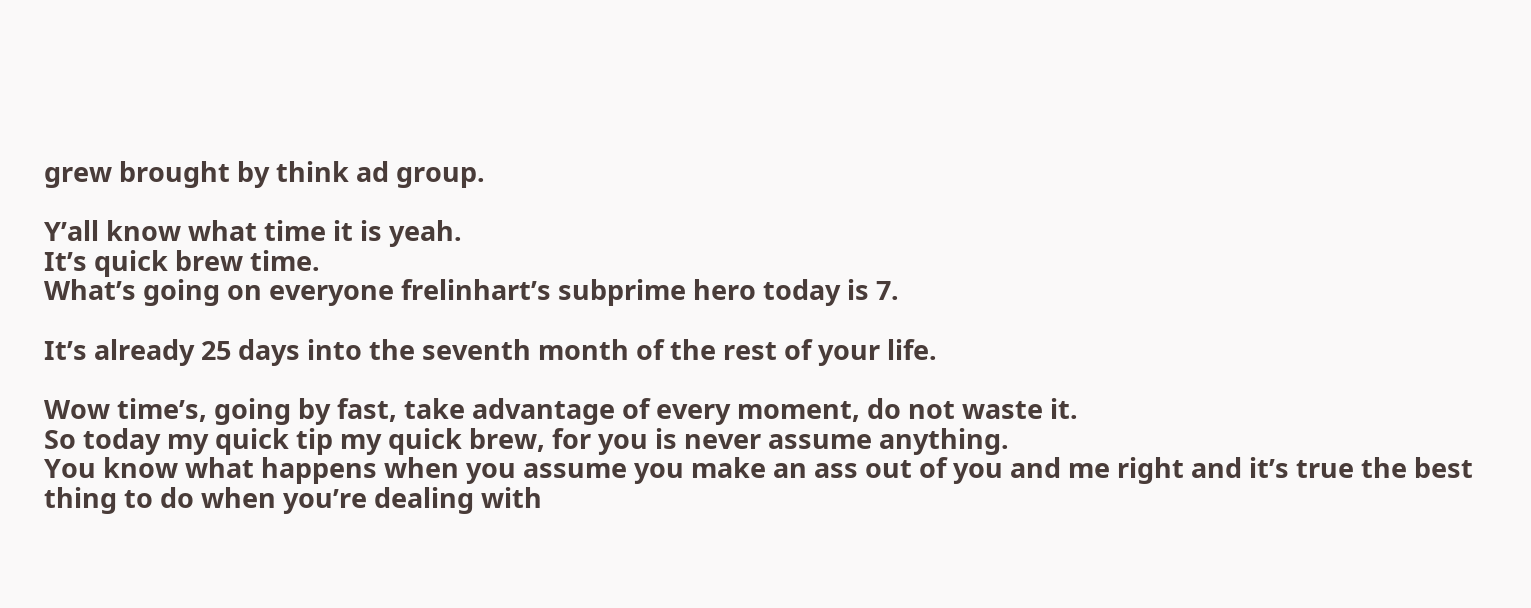grew brought by think ad group.

Y’all know what time it is yeah.
It’s quick brew time.
What’s going on everyone frelinhart’s subprime hero today is 7.

It’s already 25 days into the seventh month of the rest of your life.

Wow time’s, going by fast, take advantage of every moment, do not waste it.
So today my quick tip my quick brew, for you is never assume anything.
You know what happens when you assume you make an ass out of you and me right and it’s true the best thing to do when you’re dealing with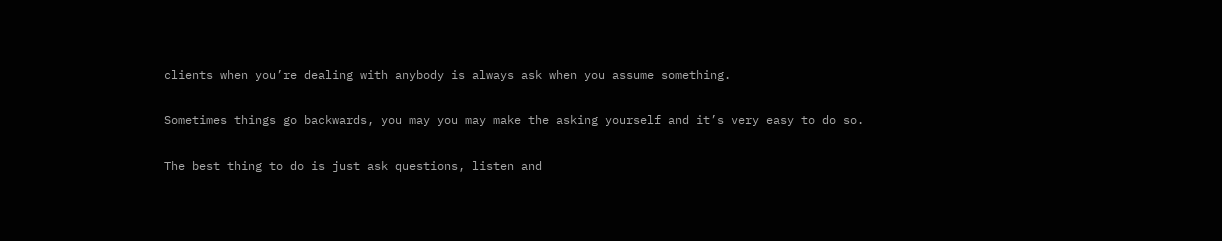clients when you’re dealing with anybody is always ask when you assume something.

Sometimes things go backwards, you may you may make the asking yourself and it’s very easy to do so.

The best thing to do is just ask questions, listen and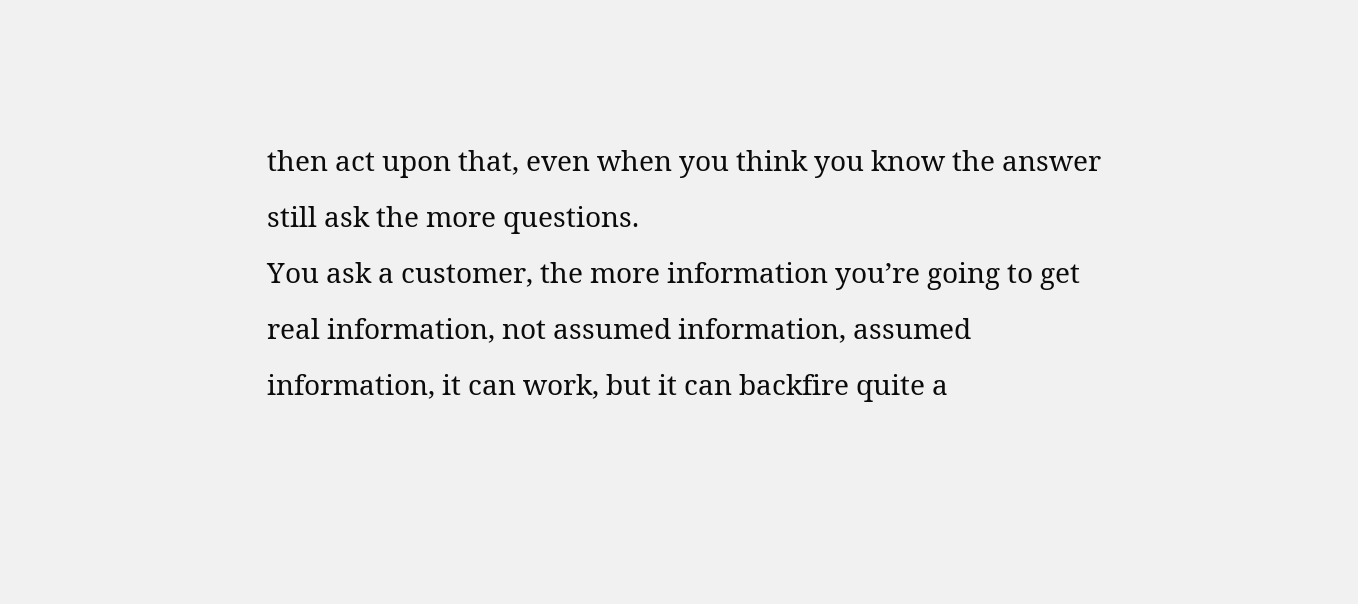then act upon that, even when you think you know the answer still ask the more questions.
You ask a customer, the more information you’re going to get real information, not assumed information, assumed information, it can work, but it can backfire quite a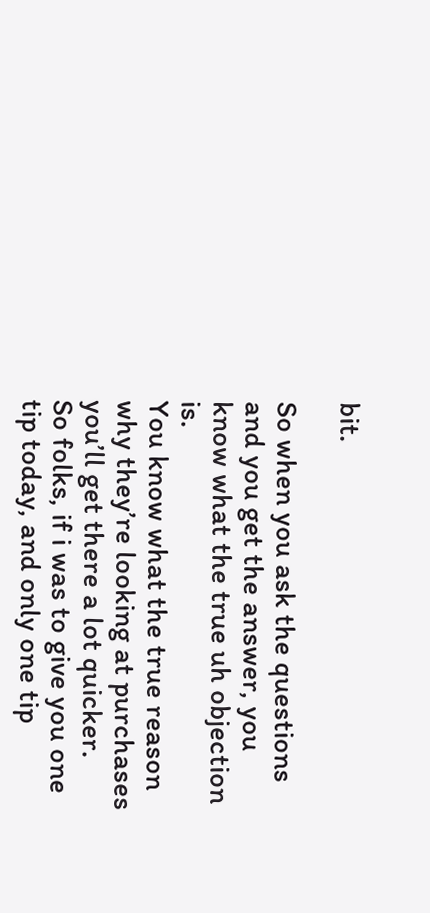bit.

So when you ask the questions and you get the answer, you know what the true uh objection is.
You know what the true reason why they’re looking at purchases you’ll get there a lot quicker.
So folks, if i was to give you one tip today, and only one tip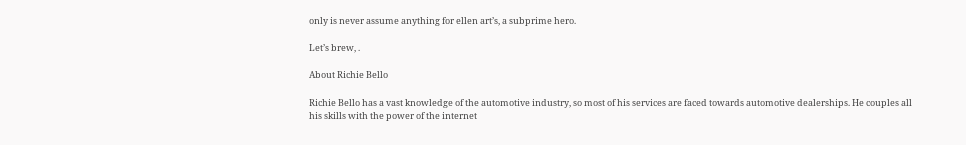only is never assume anything for ellen art’s, a subprime hero.

Let’s brew, .

About Richie Bello

Richie Bello has a vast knowledge of the automotive industry, so most of his services are faced towards automotive dealerships. He couples all his skills with the power of the internet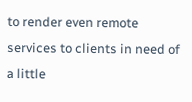to render even remote services to clients in need of a little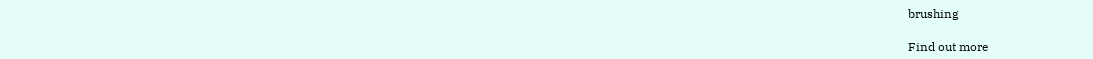brushing

Find out more